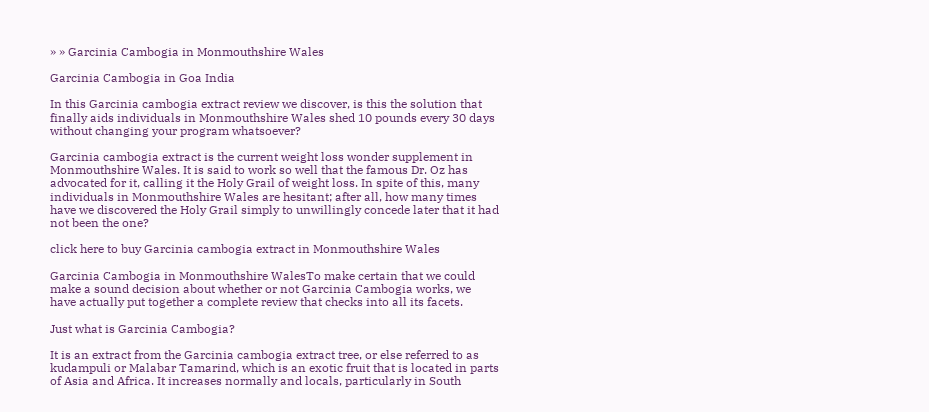» » Garcinia Cambogia in Monmouthshire Wales

Garcinia Cambogia in Goa India

In this Garcinia cambogia extract review we discover, is this the solution that finally aids individuals in Monmouthshire Wales shed 10 pounds every 30 days without changing your program whatsoever?

Garcinia cambogia extract is the current weight loss wonder supplement in Monmouthshire Wales. It is said to work so well that the famous Dr. Oz has advocated for it, calling it the Holy Grail of weight loss. In spite of this, many individuals in Monmouthshire Wales are hesitant; after all, how many times have we discovered the Holy Grail simply to unwillingly concede later that it had not been the one?

click here to buy Garcinia cambogia extract in Monmouthshire Wales

Garcinia Cambogia in Monmouthshire WalesTo make certain that we could make a sound decision about whether or not Garcinia Cambogia works, we have actually put together a complete review that checks into all its facets.

Just what is Garcinia Cambogia?

It is an extract from the Garcinia cambogia extract tree, or else referred to as kudampuli or Malabar Tamarind, which is an exotic fruit that is located in parts of Asia and Africa. It increases normally and locals, particularly in South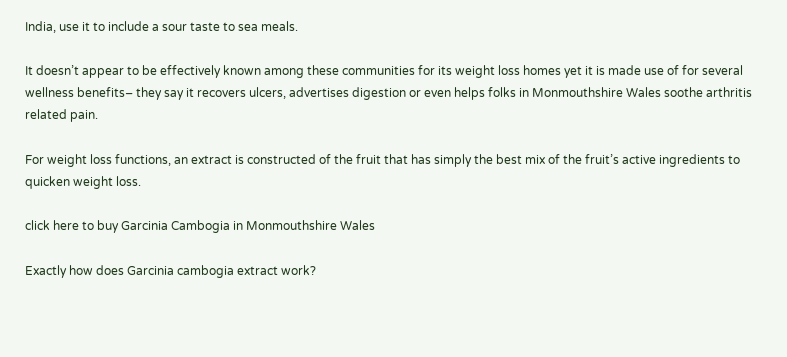India, use it to include a sour taste to sea meals.

It doesn’t appear to be effectively known among these communities for its weight loss homes yet it is made use of for several wellness benefits– they say it recovers ulcers, advertises digestion or even helps folks in Monmouthshire Wales soothe arthritis related pain.

For weight loss functions, an extract is constructed of the fruit that has simply the best mix of the fruit’s active ingredients to quicken weight loss.

click here to buy Garcinia Cambogia in Monmouthshire Wales

Exactly how does Garcinia cambogia extract work?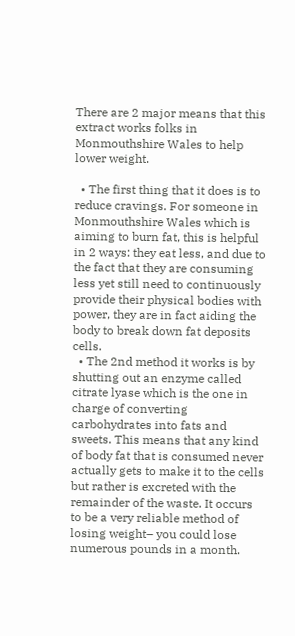There are 2 major means that this extract works folks in Monmouthshire Wales to help lower weight.

  • The first thing that it does is to reduce cravings. For someone in Monmouthshire Wales which is aiming to burn fat, this is helpful in 2 ways: they eat less, and due to the fact that they are consuming less yet still need to continuously provide their physical bodies with power, they are in fact aiding the body to break down fat deposits cells.
  • The 2nd method it works is by shutting out an enzyme called citrate lyase which is the one in charge of converting carbohydrates into fats and sweets. This means that any kind of body fat that is consumed never actually gets to make it to the cells but rather is excreted with the remainder of the waste. It occurs to be a very reliable method of losing weight– you could lose numerous pounds in a month.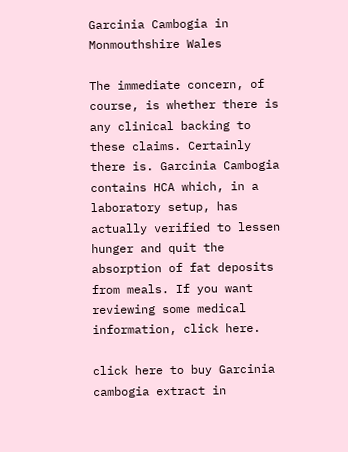Garcinia Cambogia in Monmouthshire Wales

The immediate concern, of course, is whether there is any clinical backing to these claims. Certainly there is. Garcinia Cambogia contains HCA which, in a laboratory setup, has actually verified to lessen hunger and quit the absorption of fat deposits from meals. If you want reviewing some medical information, click here.

click here to buy Garcinia cambogia extract in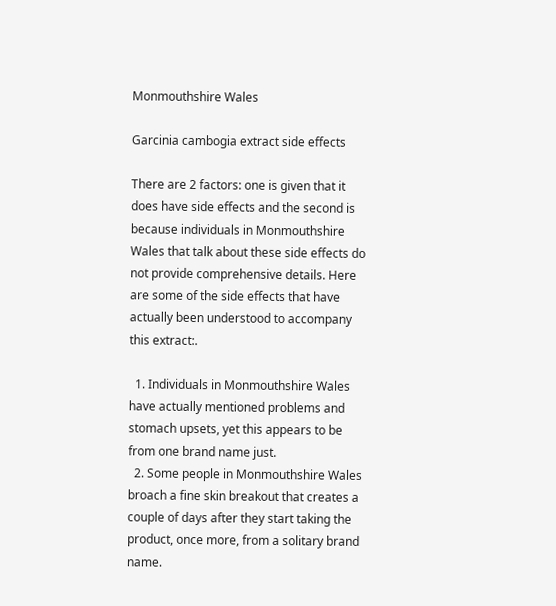Monmouthshire Wales

Garcinia cambogia extract side effects

There are 2 factors: one is given that it does have side effects and the second is because individuals in Monmouthshire Wales that talk about these side effects do not provide comprehensive details. Here are some of the side effects that have actually been understood to accompany this extract:.

  1. Individuals in Monmouthshire Wales have actually mentioned problems and stomach upsets, yet this appears to be from one brand name just.
  2. Some people in Monmouthshire Wales broach a fine skin breakout that creates a couple of days after they start taking the product, once more, from a solitary brand name.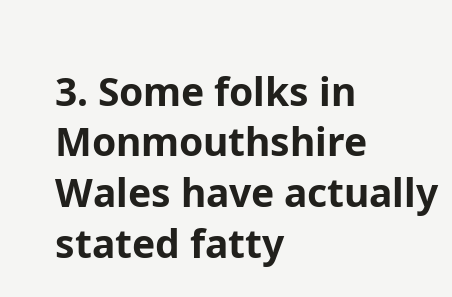3. Some folks in Monmouthshire Wales have actually stated fatty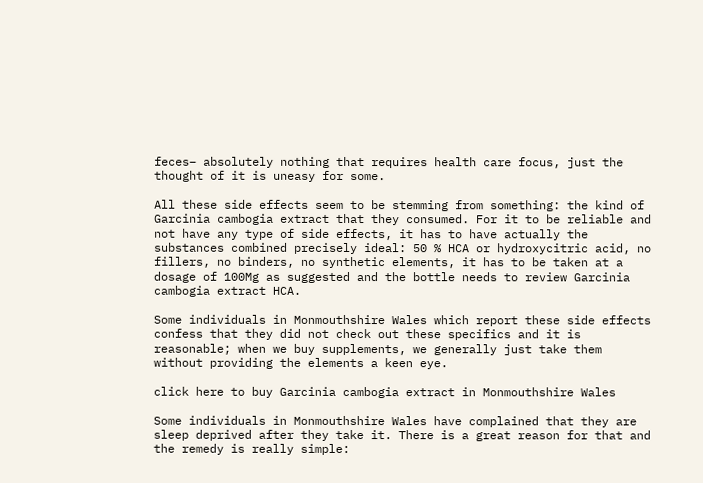feces– absolutely nothing that requires health care focus, just the thought of it is uneasy for some.

All these side effects seem to be stemming from something: the kind of Garcinia cambogia extract that they consumed. For it to be reliable and not have any type of side effects, it has to have actually the substances combined precisely ideal: 50 % HCA or hydroxycitric acid, no fillers, no binders, no synthetic elements, it has to be taken at a dosage of 100Mg as suggested and the bottle needs to review Garcinia cambogia extract HCA.

Some individuals in Monmouthshire Wales which report these side effects confess that they did not check out these specifics and it is reasonable; when we buy supplements, we generally just take them without providing the elements a keen eye.

click here to buy Garcinia cambogia extract in Monmouthshire Wales

Some individuals in Monmouthshire Wales have complained that they are sleep deprived after they take it. There is a great reason for that and the remedy is really simple: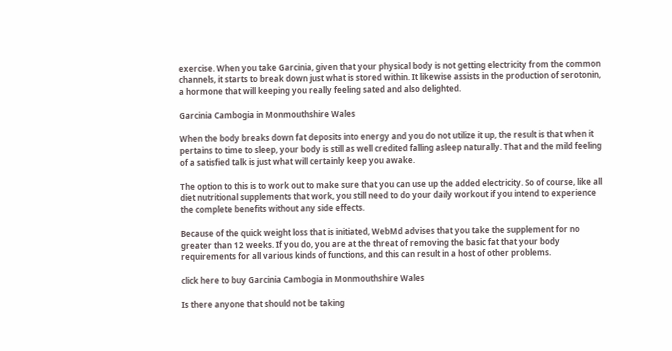exercise. When you take Garcinia, given that your physical body is not getting electricity from the common channels, it starts to break down just what is stored within. It likewise assists in the production of serotonin, a hormone that will keeping you really feeling sated and also delighted.

Garcinia Cambogia in Monmouthshire Wales

When the body breaks down fat deposits into energy and you do not utilize it up, the result is that when it pertains to time to sleep, your body is still as well credited falling asleep naturally. That and the mild feeling of a satisfied talk is just what will certainly keep you awake.

The option to this is to work out to make sure that you can use up the added electricity. So of course, like all diet nutritional supplements that work, you still need to do your daily workout if you intend to experience the complete benefits without any side effects.

Because of the quick weight loss that is initiated, WebMd advises that you take the supplement for no greater than 12 weeks. If you do, you are at the threat of removing the basic fat that your body requirements for all various kinds of functions, and this can result in a host of other problems.

click here to buy Garcinia Cambogia in Monmouthshire Wales

Is there anyone that should not be taking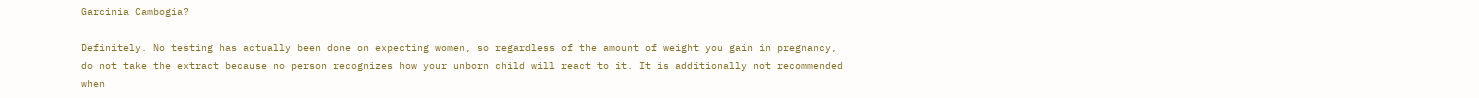Garcinia Cambogia?

Definitely. No testing has actually been done on expecting women, so regardless of the amount of weight you gain in pregnancy, do not take the extract because no person recognizes how your unborn child will react to it. It is additionally not recommended when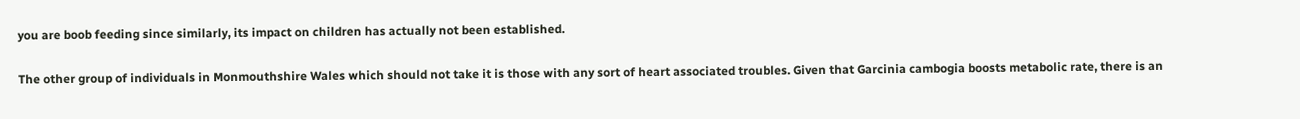you are boob feeding since similarly, its impact on children has actually not been established.

The other group of individuals in Monmouthshire Wales which should not take it is those with any sort of heart associated troubles. Given that Garcinia cambogia boosts metabolic rate, there is an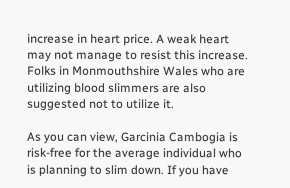increase in heart price. A weak heart may not manage to resist this increase. Folks in Monmouthshire Wales who are utilizing blood slimmers are also suggested not to utilize it.

As you can view, Garcinia Cambogia is risk-free for the average individual who is planning to slim down. If you have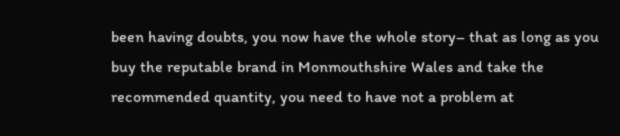been having doubts, you now have the whole story– that as long as you buy the reputable brand in Monmouthshire Wales and take the recommended quantity, you need to have not a problem at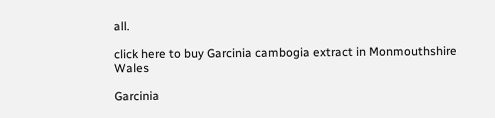all.

click here to buy Garcinia cambogia extract in Monmouthshire Wales

Garcinia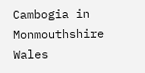Cambogia in Monmouthshire Wales